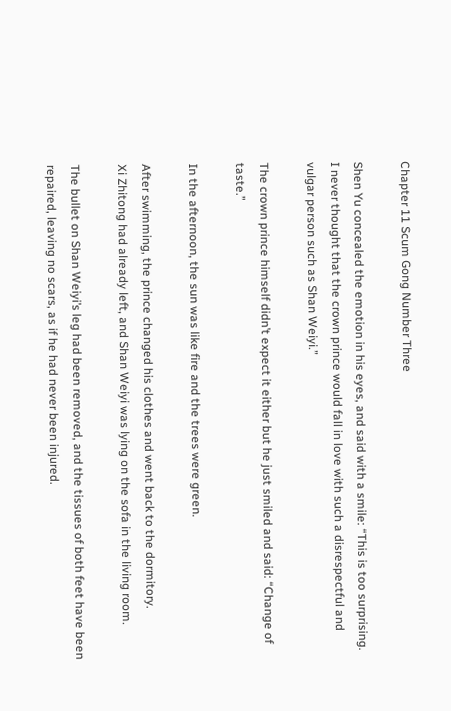Chapter 11 Scum Gong Number Three

Shen Yu concealed the emotion in his eyes, and said with a smile: “This is too surprising.
I never thought that the crown prince would fall in love with such a disrespectful and vulgar person such as Shan Weiyi.”

The crown prince himself didn’t expect it either but he just smiled and said: “Change of taste.”

In the afternoon, the sun was like fire and the trees were green.

After swimming, the prince changed his clothes and went back to the dormitory.
Xi Zhitong had already left, and Shan Weiyi was lying on the sofa in the living room.

The bullet on Shan Weiyi’s leg had been removed, and the tissues of both feet have been repaired, leaving no scars, as if he had never been injured.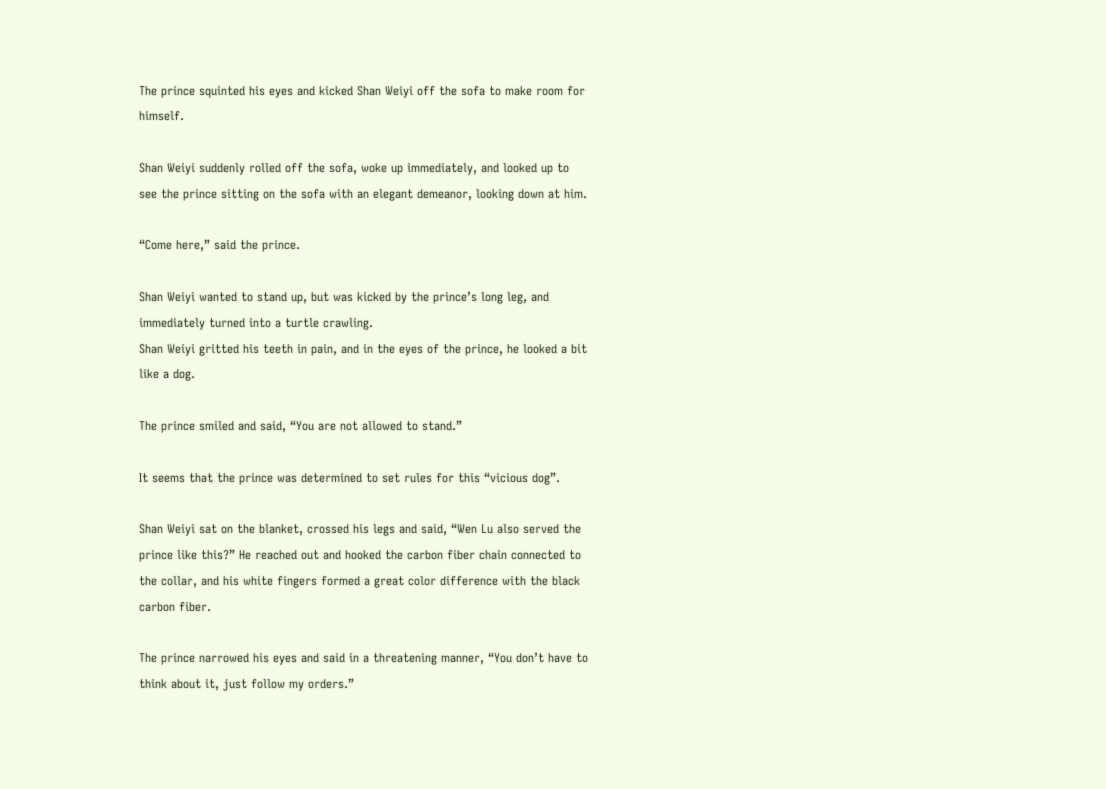The prince squinted his eyes and kicked Shan Weiyi off the sofa to make room for himself.

Shan Weiyi suddenly rolled off the sofa, woke up immediately, and looked up to see the prince sitting on the sofa with an elegant demeanor, looking down at him.

“Come here,” said the prince.

Shan Weiyi wanted to stand up, but was kicked by the prince’s long leg, and immediately turned into a turtle crawling.
Shan Weiyi gritted his teeth in pain, and in the eyes of the prince, he looked a bit like a dog.

The prince smiled and said, “You are not allowed to stand.”

It seems that the prince was determined to set rules for this “vicious dog”.

Shan Weiyi sat on the blanket, crossed his legs and said, “Wen Lu also served the prince like this?” He reached out and hooked the carbon fiber chain connected to the collar, and his white fingers formed a great color difference with the black carbon fiber.

The prince narrowed his eyes and said in a threatening manner, “You don’t have to think about it, just follow my orders.”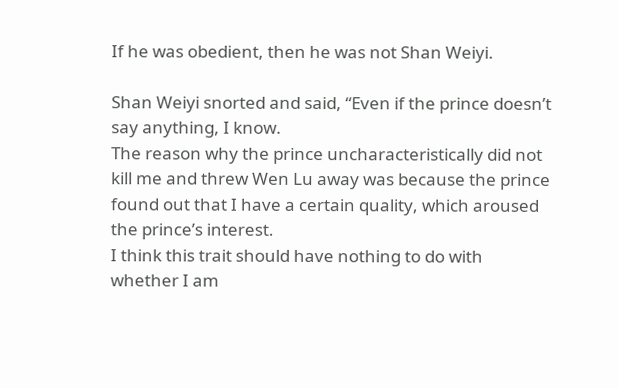If he was obedient, then he was not Shan Weiyi.

Shan Weiyi snorted and said, “Even if the prince doesn’t say anything, I know.
The reason why the prince uncharacteristically did not kill me and threw Wen Lu away was because the prince found out that I have a certain quality, which aroused the prince’s interest.
I think this trait should have nothing to do with whether I am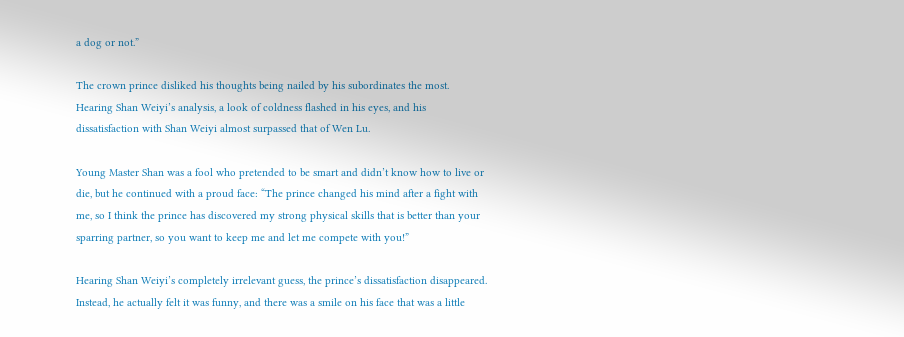a dog or not.”

The crown prince disliked his thoughts being nailed by his subordinates the most.
Hearing Shan Weiyi’s analysis, a look of coldness flashed in his eyes, and his dissatisfaction with Shan Weiyi almost surpassed that of Wen Lu.

Young Master Shan was a fool who pretended to be smart and didn’t know how to live or die, but he continued with a proud face: “The prince changed his mind after a fight with me, so I think the prince has discovered my strong physical skills that is better than your sparring partner, so you want to keep me and let me compete with you!”

Hearing Shan Weiyi’s completely irrelevant guess, the prince’s dissatisfaction disappeared.
Instead, he actually felt it was funny, and there was a smile on his face that was a little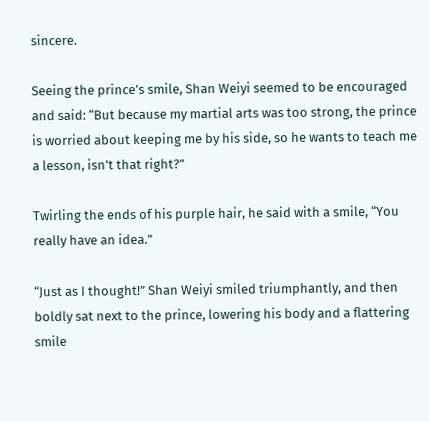sincere.

Seeing the prince’s smile, Shan Weiyi seemed to be encouraged and said: “But because my martial arts was too strong, the prince is worried about keeping me by his side, so he wants to teach me a lesson, isn’t that right?”

Twirling the ends of his purple hair, he said with a smile, “You really have an idea.”

“Just as I thought!” Shan Weiyi smiled triumphantly, and then boldly sat next to the prince, lowering his body and a flattering smile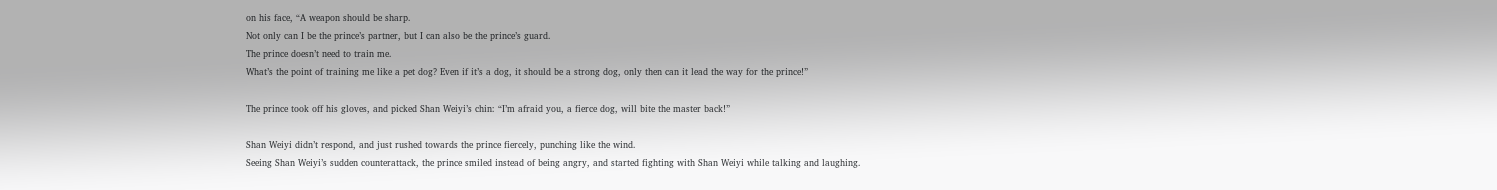on his face, “A weapon should be sharp.
Not only can I be the prince’s partner, but I can also be the prince’s guard.
The prince doesn’t need to train me.
What’s the point of training me like a pet dog? Even if it’s a dog, it should be a strong dog, only then can it lead the way for the prince!”

The prince took off his gloves, and picked Shan Weiyi’s chin: “I’m afraid you, a fierce dog, will bite the master back!”

Shan Weiyi didn’t respond, and just rushed towards the prince fiercely, punching like the wind.
Seeing Shan Weiyi’s sudden counterattack, the prince smiled instead of being angry, and started fighting with Shan Weiyi while talking and laughing.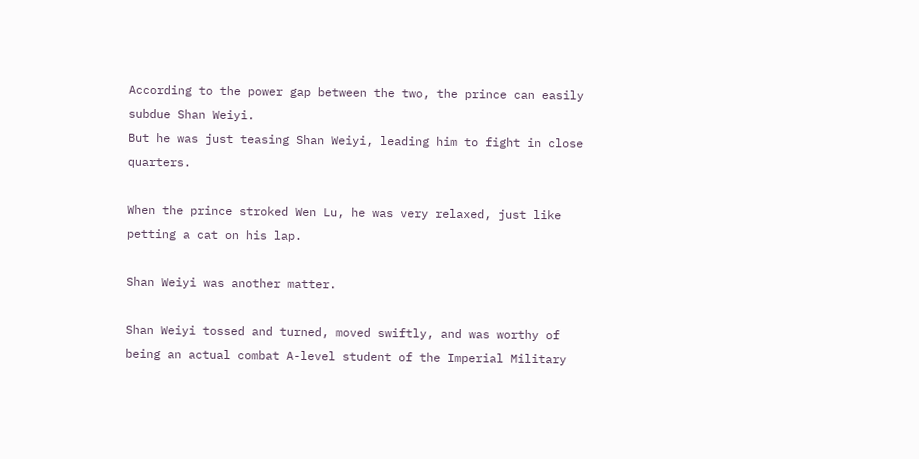According to the power gap between the two, the prince can easily subdue Shan Weiyi.
But he was just teasing Shan Weiyi, leading him to fight in close quarters.

When the prince stroked Wen Lu, he was very relaxed, just like petting a cat on his lap.

Shan Weiyi was another matter.

Shan Weiyi tossed and turned, moved swiftly, and was worthy of being an actual combat A-level student of the Imperial Military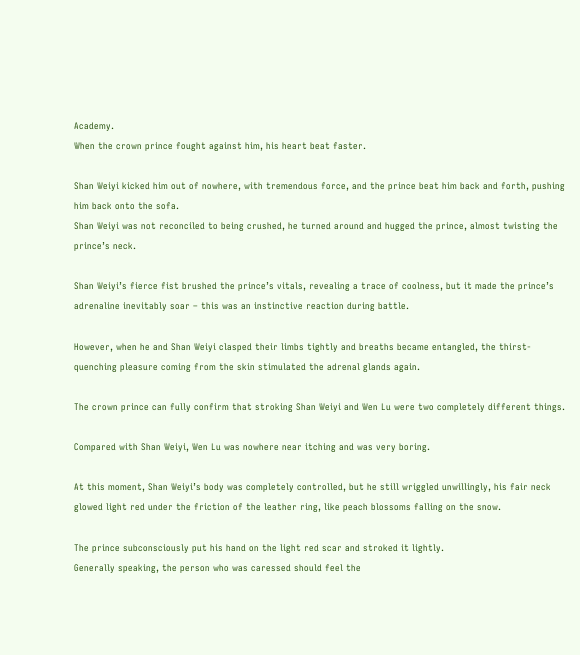Academy.
When the crown prince fought against him, his heart beat faster.

Shan Weiyi kicked him out of nowhere, with tremendous force, and the prince beat him back and forth, pushing him back onto the sofa.
Shan Weiyi was not reconciled to being crushed, he turned around and hugged the prince, almost twisting the prince’s neck.

Shan Weiyi’s fierce fist brushed the prince’s vitals, revealing a trace of coolness, but it made the prince’s adrenaline inevitably soar – this was an instinctive reaction during battle.

However, when he and Shan Weiyi clasped their limbs tightly and breaths became entangled, the thirst-quenching pleasure coming from the skin stimulated the adrenal glands again.

The crown prince can fully confirm that stroking Shan Weiyi and Wen Lu were two completely different things.

Compared with Shan Weiyi, Wen Lu was nowhere near itching and was very boring.

At this moment, Shan Weiyi’s body was completely controlled, but he still wriggled unwillingly, his fair neck glowed light red under the friction of the leather ring, like peach blossoms falling on the snow.

The prince subconsciously put his hand on the light red scar and stroked it lightly.
Generally speaking, the person who was caressed should feel the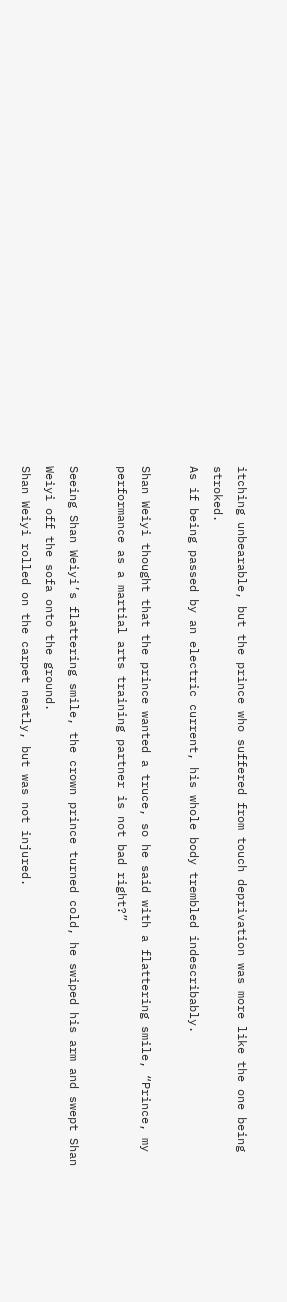itching unbearable, but the prince who suffered from touch deprivation was more like the one being stroked.
As if being passed by an electric current, his whole body trembled indescribably.

Shan Weiyi thought that the prince wanted a truce, so he said with a flattering smile, “Prince, my performance as a martial arts training partner is not bad right?”

Seeing Shan Weiyi’s flattering smile, the crown prince turned cold, he swiped his arm and swept Shan Weiyi off the sofa onto the ground.
Shan Weiyi rolled on the carpet neatly, but was not injured.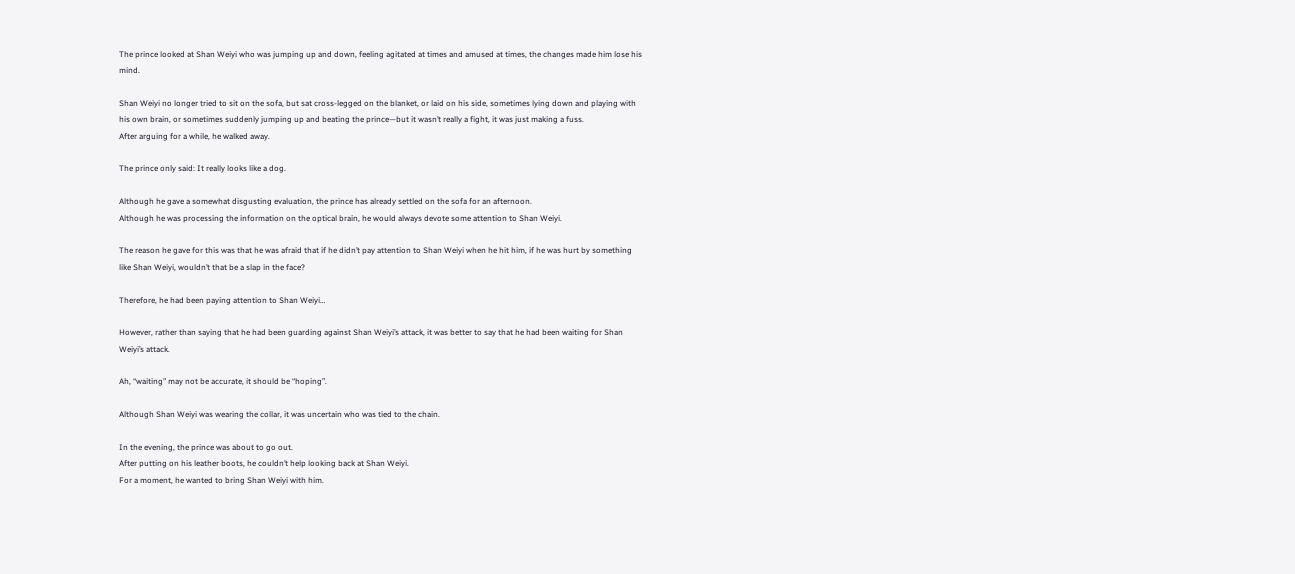The prince looked at Shan Weiyi who was jumping up and down, feeling agitated at times and amused at times, the changes made him lose his mind.

Shan Weiyi no longer tried to sit on the sofa, but sat cross-legged on the blanket, or laid on his side, sometimes lying down and playing with his own brain, or sometimes suddenly jumping up and beating the prince—but it wasn’t really a fight, it was just making a fuss.
After arguing for a while, he walked away.

The prince only said: It really looks like a dog.

Although he gave a somewhat disgusting evaluation, the prince has already settled on the sofa for an afternoon.
Although he was processing the information on the optical brain, he would always devote some attention to Shan Weiyi.

The reason he gave for this was that he was afraid that if he didn’t pay attention to Shan Weiyi when he hit him, if he was hurt by something like Shan Weiyi, wouldn’t that be a slap in the face?

Therefore, he had been paying attention to Shan Weiyi…

However, rather than saying that he had been guarding against Shan Weiyi’s attack, it was better to say that he had been waiting for Shan Weiyi’s attack.

Ah, “waiting” may not be accurate, it should be “hoping”.

Although Shan Weiyi was wearing the collar, it was uncertain who was tied to the chain.

In the evening, the prince was about to go out.
After putting on his leather boots, he couldn’t help looking back at Shan Weiyi.
For a moment, he wanted to bring Shan Weiyi with him.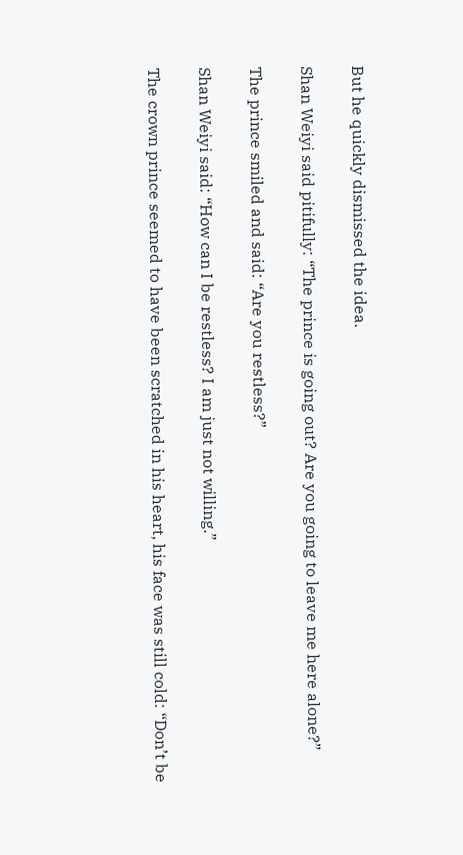But he quickly dismissed the idea.

Shan Weiyi said pitifully: “The prince is going out? Are you going to leave me here alone?”

The prince smiled and said: “Are you restless?”

Shan Weiyi said: “How can I be restless? I am just not willing.”

The crown prince seemed to have been scratched in his heart, his face was still cold: “Don’t be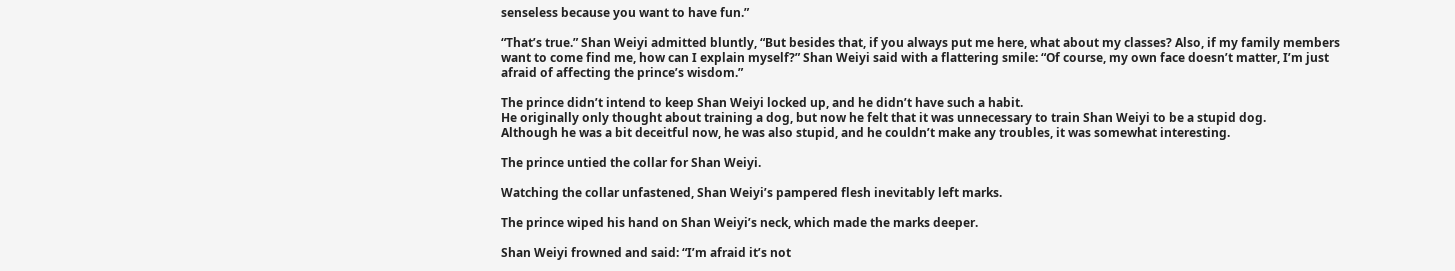senseless because you want to have fun.”

“That’s true.” Shan Weiyi admitted bluntly, “But besides that, if you always put me here, what about my classes? Also, if my family members want to come find me, how can I explain myself?” Shan Weiyi said with a flattering smile: “Of course, my own face doesn’t matter, I’m just afraid of affecting the prince’s wisdom.”

The prince didn’t intend to keep Shan Weiyi locked up, and he didn’t have such a habit.
He originally only thought about training a dog, but now he felt that it was unnecessary to train Shan Weiyi to be a stupid dog.
Although he was a bit deceitful now, he was also stupid, and he couldn’t make any troubles, it was somewhat interesting.

The prince untied the collar for Shan Weiyi.

Watching the collar unfastened, Shan Weiyi’s pampered flesh inevitably left marks.

The prince wiped his hand on Shan Weiyi’s neck, which made the marks deeper.

Shan Weiyi frowned and said: “I’m afraid it’s not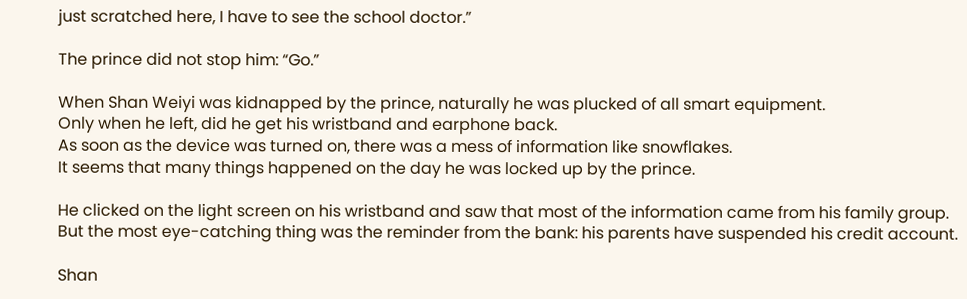just scratched here, I have to see the school doctor.”

The prince did not stop him: “Go.”

When Shan Weiyi was kidnapped by the prince, naturally he was plucked of all smart equipment.
Only when he left, did he get his wristband and earphone back.
As soon as the device was turned on, there was a mess of information like snowflakes.
It seems that many things happened on the day he was locked up by the prince.

He clicked on the light screen on his wristband and saw that most of the information came from his family group.
But the most eye-catching thing was the reminder from the bank: his parents have suspended his credit account.

Shan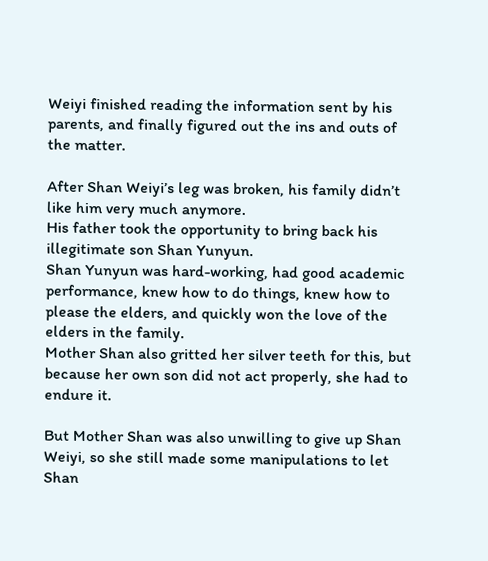Weiyi finished reading the information sent by his parents, and finally figured out the ins and outs of the matter.

After Shan Weiyi’s leg was broken, his family didn’t like him very much anymore.
His father took the opportunity to bring back his illegitimate son Shan Yunyun.
Shan Yunyun was hard-working, had good academic performance, knew how to do things, knew how to please the elders, and quickly won the love of the elders in the family.
Mother Shan also gritted her silver teeth for this, but because her own son did not act properly, she had to endure it.

But Mother Shan was also unwilling to give up Shan Weiyi, so she still made some manipulations to let Shan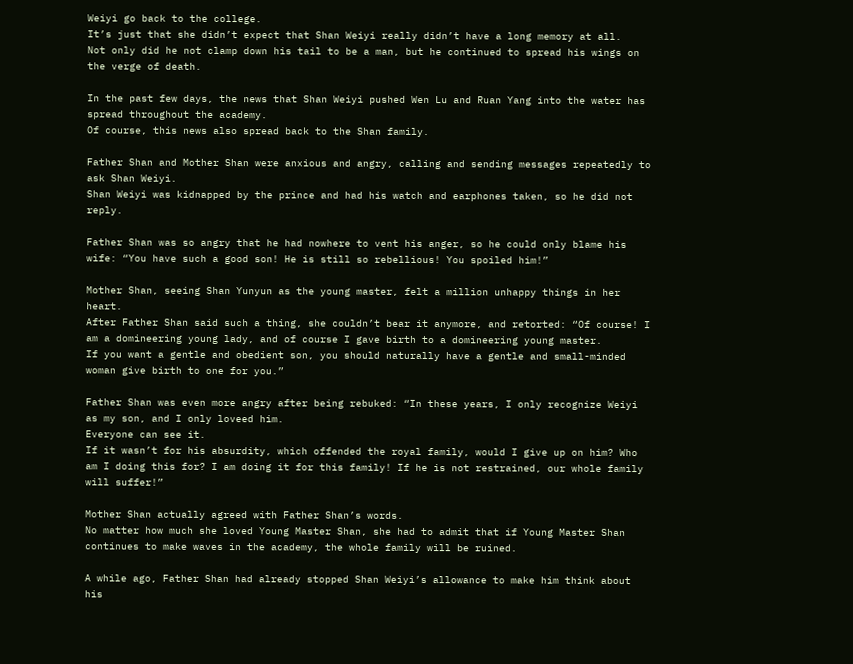Weiyi go back to the college.
It’s just that she didn’t expect that Shan Weiyi really didn’t have a long memory at all.
Not only did he not clamp down his tail to be a man, but he continued to spread his wings on the verge of death.

In the past few days, the news that Shan Weiyi pushed Wen Lu and Ruan Yang into the water has spread throughout the academy.
Of course, this news also spread back to the Shan family.

Father Shan and Mother Shan were anxious and angry, calling and sending messages repeatedly to ask Shan Weiyi.
Shan Weiyi was kidnapped by the prince and had his watch and earphones taken, so he did not reply.

Father Shan was so angry that he had nowhere to vent his anger, so he could only blame his wife: “You have such a good son! He is still so rebellious! You spoiled him!”

Mother Shan, seeing Shan Yunyun as the young master, felt a million unhappy things in her heart.
After Father Shan said such a thing, she couldn’t bear it anymore, and retorted: “Of course! I am a domineering young lady, and of course I gave birth to a domineering young master.
If you want a gentle and obedient son, you should naturally have a gentle and small-minded woman give birth to one for you.”

Father Shan was even more angry after being rebuked: “In these years, I only recognize Weiyi as my son, and I only loveed him.
Everyone can see it.
If it wasn’t for his absurdity, which offended the royal family, would I give up on him? Who am I doing this for? I am doing it for this family! If he is not restrained, our whole family will suffer!”

Mother Shan actually agreed with Father Shan’s words.
No matter how much she loved Young Master Shan, she had to admit that if Young Master Shan continues to make waves in the academy, the whole family will be ruined.

A while ago, Father Shan had already stopped Shan Weiyi’s allowance to make him think about his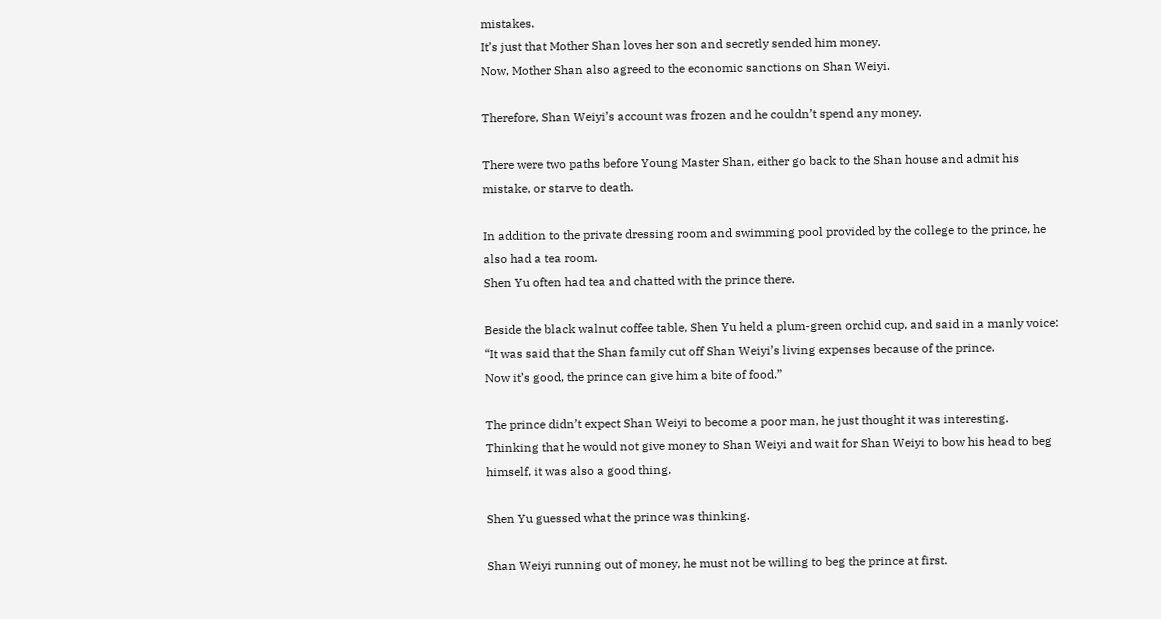mistakes.
It’s just that Mother Shan loves her son and secretly sended him money.
Now, Mother Shan also agreed to the economic sanctions on Shan Weiyi.

Therefore, Shan Weiyi’s account was frozen and he couldn’t spend any money.

There were two paths before Young Master Shan, either go back to the Shan house and admit his mistake, or starve to death.

In addition to the private dressing room and swimming pool provided by the college to the prince, he also had a tea room.
Shen Yu often had tea and chatted with the prince there.

Beside the black walnut coffee table, Shen Yu held a plum-green orchid cup, and said in a manly voice: “It was said that the Shan family cut off Shan Weiyi’s living expenses because of the prince.
Now it’s good, the prince can give him a bite of food.”

The prince didn’t expect Shan Weiyi to become a poor man, he just thought it was interesting.
Thinking that he would not give money to Shan Weiyi and wait for Shan Weiyi to bow his head to beg himself, it was also a good thing.

Shen Yu guessed what the prince was thinking.

Shan Weiyi running out of money, he must not be willing to beg the prince at first.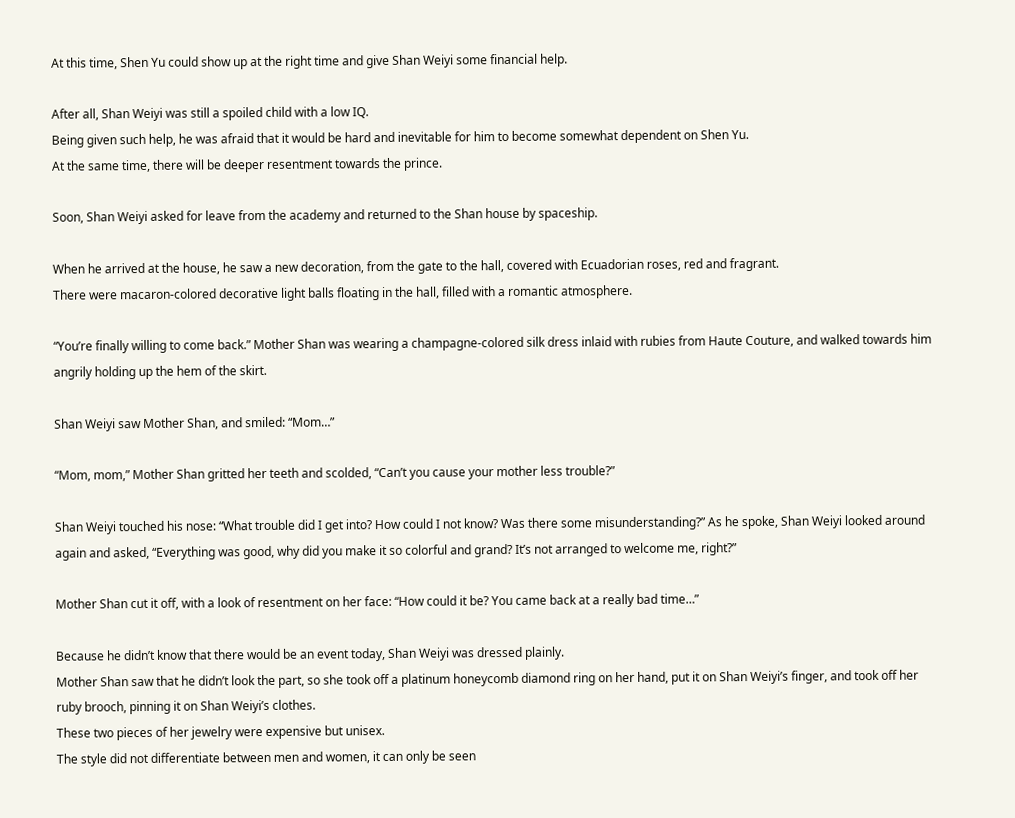At this time, Shen Yu could show up at the right time and give Shan Weiyi some financial help.

After all, Shan Weiyi was still a spoiled child with a low IQ.
Being given such help, he was afraid that it would be hard and inevitable for him to become somewhat dependent on Shen Yu.
At the same time, there will be deeper resentment towards the prince.

Soon, Shan Weiyi asked for leave from the academy and returned to the Shan house by spaceship.

When he arrived at the house, he saw a new decoration, from the gate to the hall, covered with Ecuadorian roses, red and fragrant.
There were macaron-colored decorative light balls floating in the hall, filled with a romantic atmosphere.

“You’re finally willing to come back.” Mother Shan was wearing a champagne-colored silk dress inlaid with rubies from Haute Couture, and walked towards him angrily holding up the hem of the skirt.

Shan Weiyi saw Mother Shan, and smiled: “Mom…”

“Mom, mom,” Mother Shan gritted her teeth and scolded, “Can’t you cause your mother less trouble?”

Shan Weiyi touched his nose: “What trouble did I get into? How could I not know? Was there some misunderstanding?” As he spoke, Shan Weiyi looked around again and asked, “Everything was good, why did you make it so colorful and grand? It’s not arranged to welcome me, right?”

Mother Shan cut it off, with a look of resentment on her face: “How could it be? You came back at a really bad time…”

Because he didn’t know that there would be an event today, Shan Weiyi was dressed plainly.
Mother Shan saw that he didn’t look the part, so she took off a platinum honeycomb diamond ring on her hand, put it on Shan Weiyi’s finger, and took off her ruby brooch, pinning it on Shan Weiyi’s clothes.
These two pieces of her jewelry were expensive but unisex.
The style did not differentiate between men and women, it can only be seen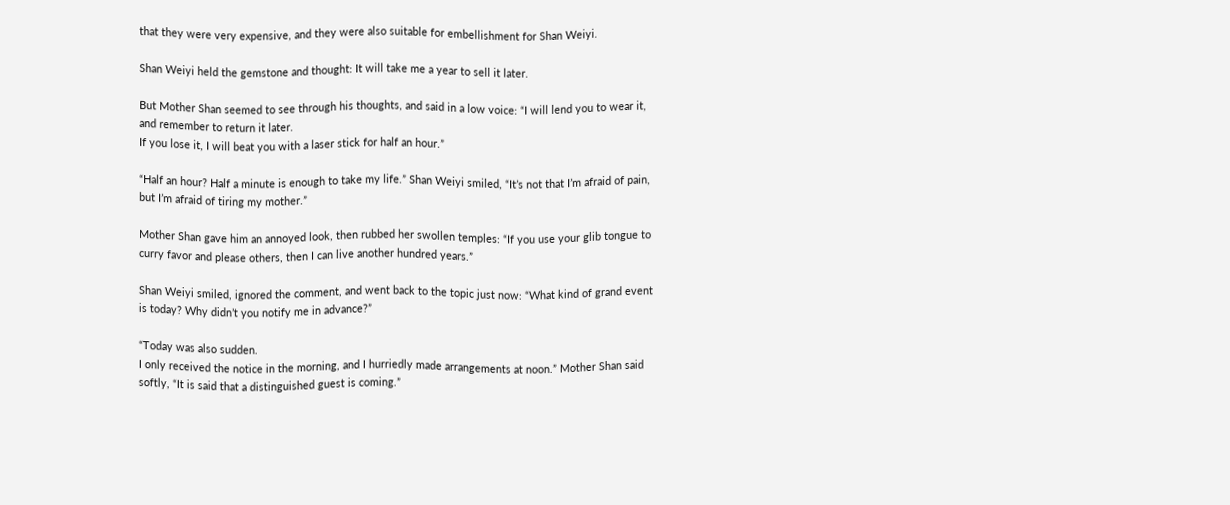that they were very expensive, and they were also suitable for embellishment for Shan Weiyi.

Shan Weiyi held the gemstone and thought: It will take me a year to sell it later.

But Mother Shan seemed to see through his thoughts, and said in a low voice: “I will lend you to wear it, and remember to return it later.
If you lose it, I will beat you with a laser stick for half an hour.”

“Half an hour? Half a minute is enough to take my life.” Shan Weiyi smiled, “It’s not that I’m afraid of pain, but I’m afraid of tiring my mother.”

Mother Shan gave him an annoyed look, then rubbed her swollen temples: “If you use your glib tongue to curry favor and please others, then I can live another hundred years.”

Shan Weiyi smiled, ignored the comment, and went back to the topic just now: “What kind of grand event is today? Why didn’t you notify me in advance?”

“Today was also sudden.
I only received the notice in the morning, and I hurriedly made arrangements at noon.” Mother Shan said softly, “It is said that a distinguished guest is coming.”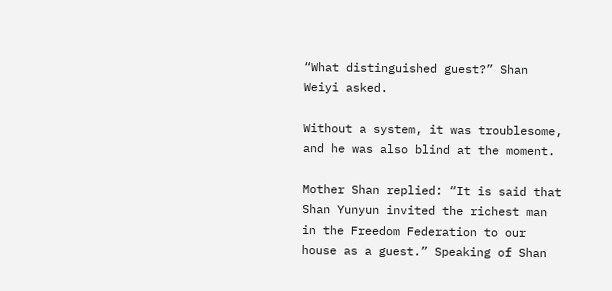“What distinguished guest?” Shan Weiyi asked.

Without a system, it was troublesome, and he was also blind at the moment.

Mother Shan replied: “It is said that Shan Yunyun invited the richest man in the Freedom Federation to our house as a guest.” Speaking of Shan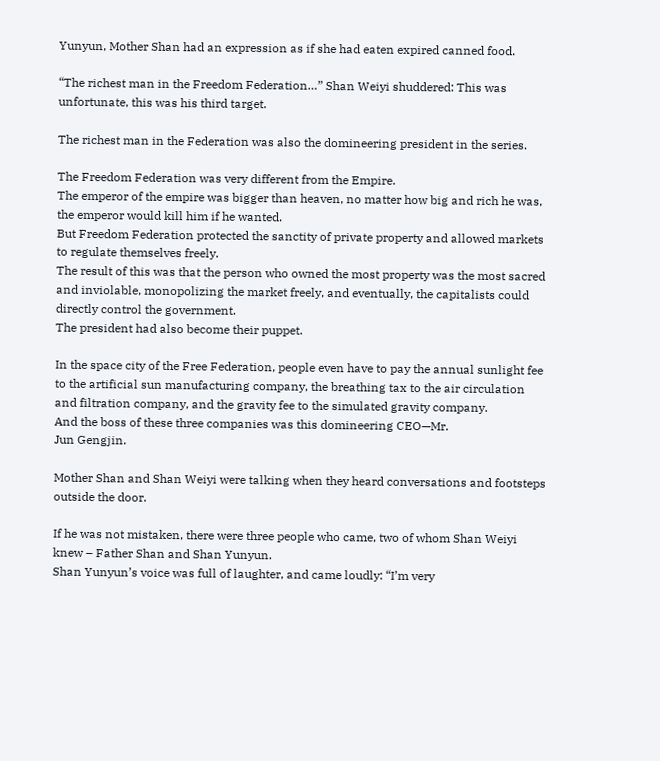Yunyun, Mother Shan had an expression as if she had eaten expired canned food.

“The richest man in the Freedom Federation…” Shan Weiyi shuddered: This was unfortunate, this was his third target.

The richest man in the Federation was also the domineering president in the series.

The Freedom Federation was very different from the Empire.
The emperor of the empire was bigger than heaven, no matter how big and rich he was, the emperor would kill him if he wanted.
But Freedom Federation protected the sanctity of private property and allowed markets to regulate themselves freely.
The result of this was that the person who owned the most property was the most sacred and inviolable, monopolizing the market freely, and eventually, the capitalists could directly control the government.
The president had also become their puppet.

In the space city of the Free Federation, people even have to pay the annual sunlight fee to the artificial sun manufacturing company, the breathing tax to the air circulation and filtration company, and the gravity fee to the simulated gravity company.
And the boss of these three companies was this domineering CEO—Mr.
Jun Gengjin.

Mother Shan and Shan Weiyi were talking when they heard conversations and footsteps outside the door.

If he was not mistaken, there were three people who came, two of whom Shan Weiyi knew – Father Shan and Shan Yunyun.
Shan Yunyun’s voice was full of laughter, and came loudly: “I’m very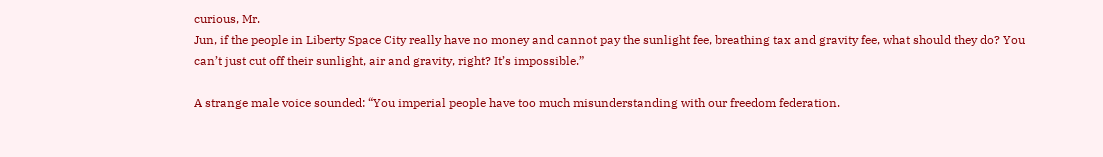curious, Mr.
Jun, if the people in Liberty Space City really have no money and cannot pay the sunlight fee, breathing tax and gravity fee, what should they do? You can’t just cut off their sunlight, air and gravity, right? It’s impossible.”

A strange male voice sounded: “You imperial people have too much misunderstanding with our freedom federation.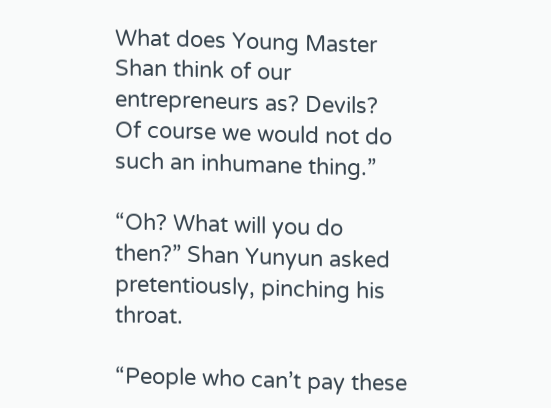What does Young Master Shan think of our entrepreneurs as? Devils? Of course we would not do such an inhumane thing.”

“Oh? What will you do then?” Shan Yunyun asked pretentiously, pinching his throat.

“People who can’t pay these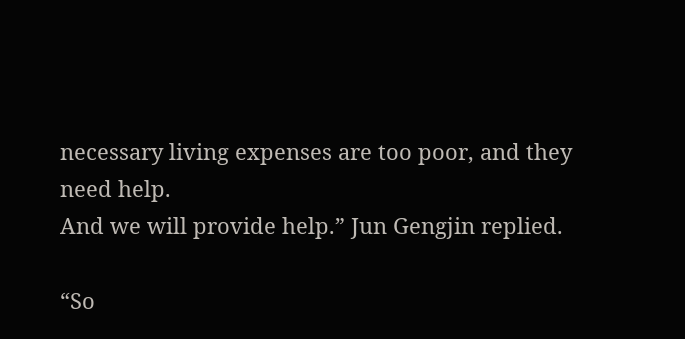necessary living expenses are too poor, and they need help.
And we will provide help.” Jun Gengjin replied.

“So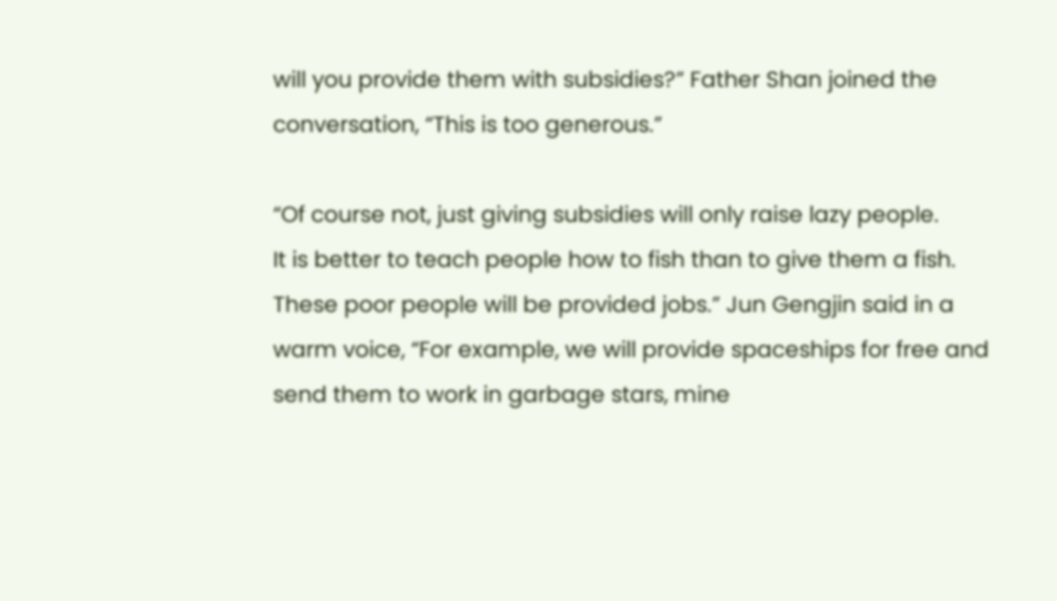will you provide them with subsidies?” Father Shan joined the conversation, “This is too generous.”

“Of course not, just giving subsidies will only raise lazy people.
It is better to teach people how to fish than to give them a fish.
These poor people will be provided jobs.” Jun Gengjin said in a warm voice, “For example, we will provide spaceships for free and send them to work in garbage stars, mine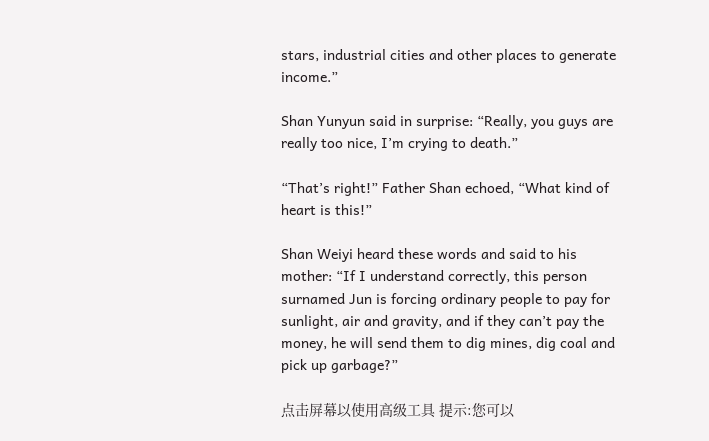stars, industrial cities and other places to generate income.”

Shan Yunyun said in surprise: “Really, you guys are really too nice, I’m crying to death.”

“That’s right!” Father Shan echoed, “What kind of heart is this!”

Shan Weiyi heard these words and said to his mother: “If I understand correctly, this person surnamed Jun is forcing ordinary people to pay for sunlight, air and gravity, and if they can’t pay the money, he will send them to dig mines, dig coal and pick up garbage?”

点击屏幕以使用高级工具 提示:您可以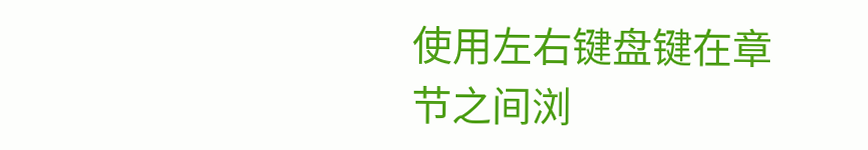使用左右键盘键在章节之间浏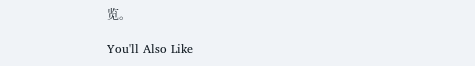览。

You'll Also Like